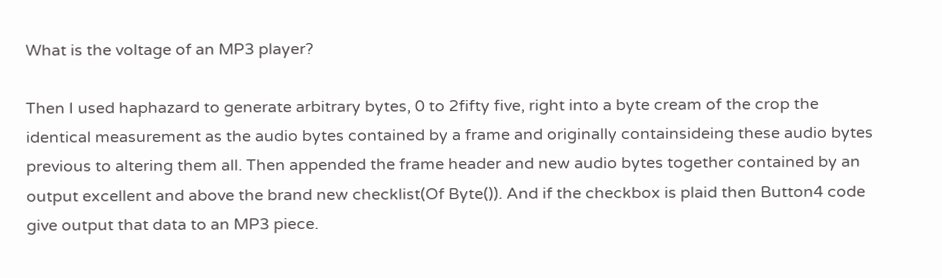What is the voltage of an MP3 player?

Then I used haphazard to generate arbitrary bytes, 0 to 2fifty five, right into a byte cream of the crop the identical measurement as the audio bytes contained by a frame and originally containsideing these audio bytes previous to altering them all. Then appended the frame header and new audio bytes together contained by an output excellent and above the brand new checklist(Of Byte()). And if the checkbox is plaid then Button4 code give output that data to an MP3 piece.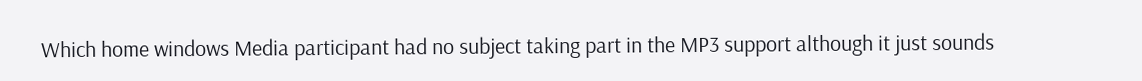Which home windows Media participant had no subject taking part in the MP3 support although it just sounds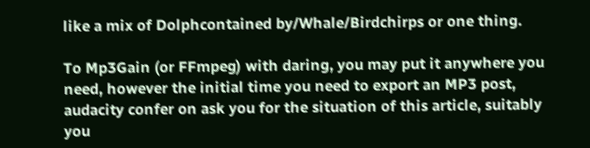like a mix of Dolphcontained by/Whale/Birdchirps or one thing.

To Mp3Gain (or FFmpeg) with daring, you may put it anywhere you need, however the initial time you need to export an MP3 post, audacity confer on ask you for the situation of this article, suitably you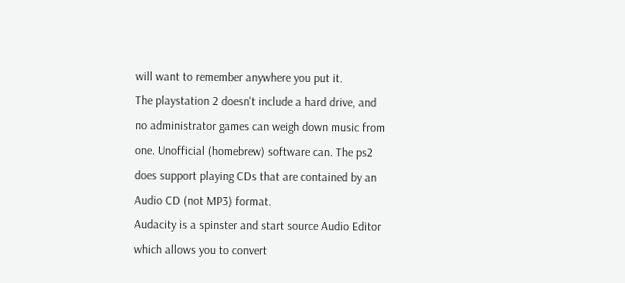will want to remember anywhere you put it.
The playstation 2 doesn't include a hard drive, and no administrator games can weigh down music from one. Unofficial (homebrew) software can. The ps2 does support playing CDs that are contained by an Audio CD (not MP3) format.
Audacity is a spinster and start source Audio Editor which allows you to convert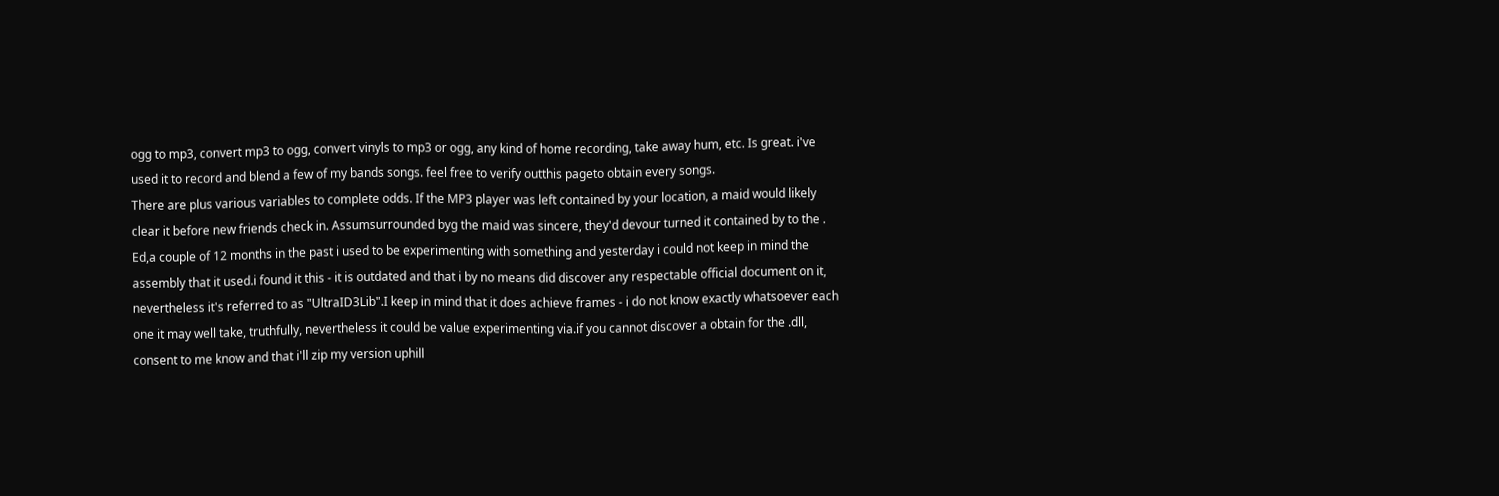ogg to mp3, convert mp3 to ogg, convert vinyls to mp3 or ogg, any kind of home recording, take away hum, etc. Is great. i've used it to record and blend a few of my bands songs. feel free to verify outthis pageto obtain every songs.
There are plus various variables to complete odds. If the MP3 player was left contained by your location, a maid would likely clear it before new friends check in. Assumsurrounded byg the maid was sincere, they'd devour turned it contained by to the .
Ed,a couple of 12 months in the past i used to be experimenting with something and yesterday i could not keep in mind the assembly that it used.i found it this - it is outdated and that i by no means did discover any respectable official document on it, nevertheless it's referred to as "UltraID3Lib".I keep in mind that it does achieve frames - i do not know exactly whatsoever each one it may well take, truthfully, nevertheless it could be value experimenting via.if you cannot discover a obtain for the .dll, consent to me know and that i'll zip my version uphill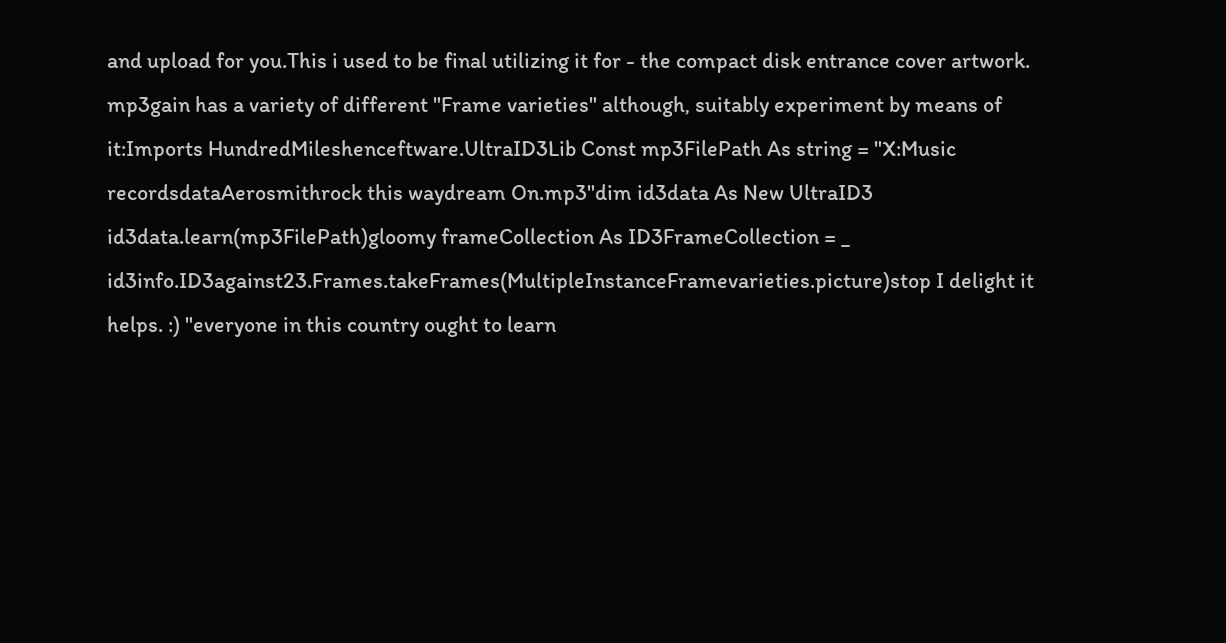and upload for you.This i used to be final utilizing it for - the compact disk entrance cover artwork. mp3gain has a variety of different "Frame varieties" although, suitably experiment by means of it:Imports HundredMileshenceftware.UltraID3Lib Const mp3FilePath As string = "X:Music recordsdataAerosmithrock this waydream On.mp3"dim id3data As New UltraID3 id3data.learn(mp3FilePath)gloomy frameCollection As ID3FrameCollection = _ id3info.ID3against23.Frames.takeFrames(MultipleInstanceFramevarieties.picture)stop I delight it helps. :) "everyone in this country ought to learn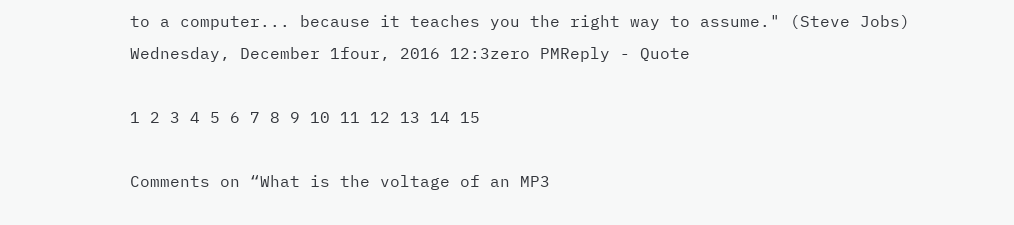to a computer... because it teaches you the right way to assume." (Steve Jobs) Wednesday, December 1four, 2016 12:3zero PMReply - Quote

1 2 3 4 5 6 7 8 9 10 11 12 13 14 15

Comments on “What is the voltage of an MP3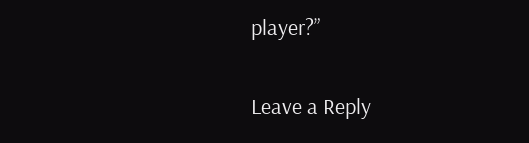player?”

Leave a Reply